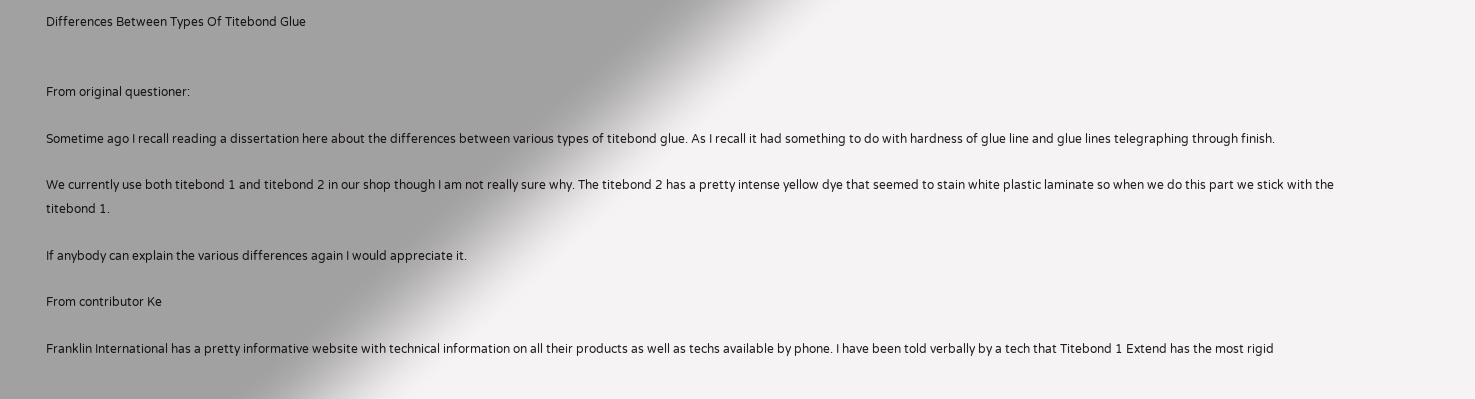Differences Between Types Of Titebond Glue


From original questioner:

Sometime ago I recall reading a dissertation here about the differences between various types of titebond glue. As I recall it had something to do with hardness of glue line and glue lines telegraphing through finish.

We currently use both titebond 1 and titebond 2 in our shop though I am not really sure why. The titebond 2 has a pretty intense yellow dye that seemed to stain white plastic laminate so when we do this part we stick with the titebond 1.

If anybody can explain the various differences again I would appreciate it.

From contributor Ke

Franklin International has a pretty informative website with technical information on all their products as well as techs available by phone. I have been told verbally by a tech that Titebond 1 Extend has the most rigid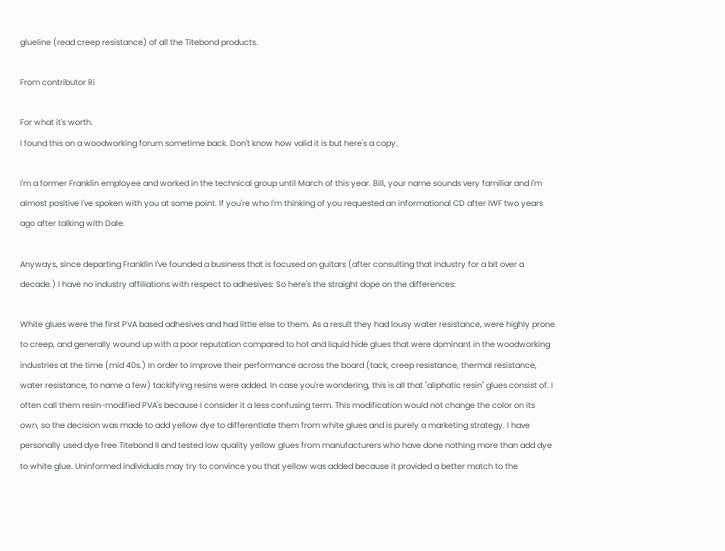glueline (read creep resistance) of all the Titebond products.

From contributor Ri

For what it's worth.
I found this on a woodworking forum sometime back. Don't know how valid it is but here's a copy.

I'm a former Franklin employee and worked in the technical group until March of this year. Bill, your name sounds very familiar and I'm almost positive I've spoken with you at some point. If you're who I'm thinking of you requested an informational CD after IWF two years ago after talking with Dale.

Anyways, since departing Franklin I've founded a business that is focused on guitars (after consulting that industry for a bit over a decade.) I have no industry affiliations with respect to adhesives: So here's the straight dope on the differences:

White glues were the first PVA based adhesives and had little else to them. As a result they had lousy water resistance, were highly prone to creep, and generally wound up with a poor reputation compared to hot and liquid hide glues that were dominant in the woodworking industries at the time (mid 40s.) In order to improve their performance across the board (tack, creep resistance, thermal resistance, water resistance, to name a few) tackifying resins were added. In case you're wondering, this is all that "aliphatic resin" glues consist of. I often call them resin-modified PVA's because I consider it a less confusing term. This modification would not change the color on its own, so the decision was made to add yellow dye to differentiate them from white glues and is purely a marketing strategy. I have personally used dye free Titebond II and tested low quality yellow glues from manufacturers who have done nothing more than add dye to white glue. Uninformed individuals may try to convince you that yellow was added because it provided a better match to the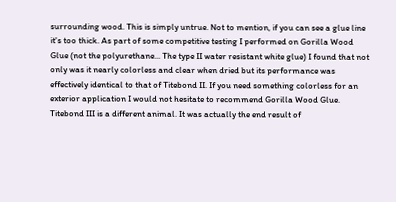surrounding wood. This is simply untrue. Not to mention, if you can see a glue line it's too thick. As part of some competitive testing I performed on Gorilla Wood Glue (not the polyurethane... The type II water resistant white glue) I found that not only was it nearly colorless and clear when dried but its performance was effectively identical to that of Titebond II. If you need something colorless for an exterior application I would not hesitate to recommend Gorilla Wood Glue. Titebond III is a different animal. It was actually the end result of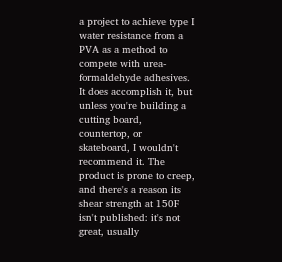a project to achieve type I water resistance from a PVA as a method to compete with urea-formaldehyde adhesives. It does accomplish it, but unless you're building a cutting board, countertop, or skateboard, I wouldn't recommend it. The product is prone to creep, and there's a reason its shear strength at 150F isn't published: it's not great, usually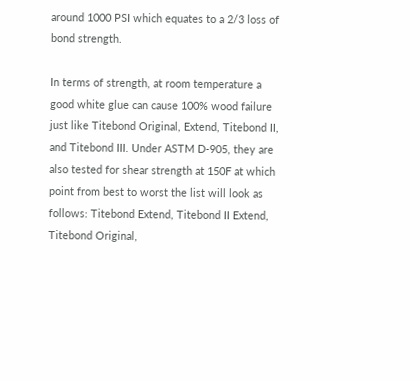around 1000 PSI which equates to a 2/3 loss of bond strength.

In terms of strength, at room temperature a good white glue can cause 100% wood failure just like Titebond Original, Extend, Titebond II, and Titebond III. Under ASTM D-905, they are also tested for shear strength at 150F at which point from best to worst the list will look as follows: Titebond Extend, Titebond II Extend, Titebond Original,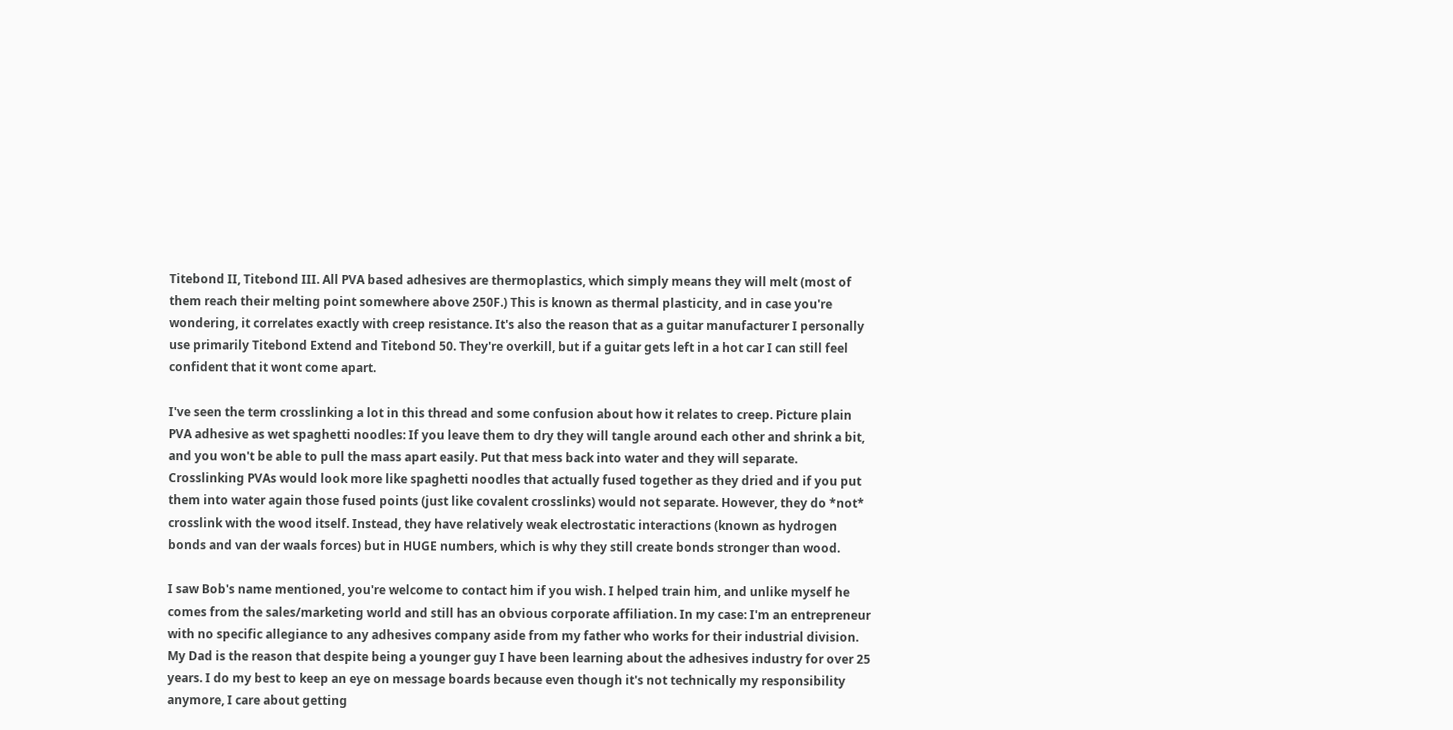Titebond II, Titebond III. All PVA based adhesives are thermoplastics, which simply means they will melt (most of them reach their melting point somewhere above 250F.) This is known as thermal plasticity, and in case you're wondering, it correlates exactly with creep resistance. It's also the reason that as a guitar manufacturer I personally use primarily Titebond Extend and Titebond 50. They're overkill, but if a guitar gets left in a hot car I can still feel confident that it wont come apart.

I've seen the term crosslinking a lot in this thread and some confusion about how it relates to creep. Picture plain PVA adhesive as wet spaghetti noodles: If you leave them to dry they will tangle around each other and shrink a bit, and you won't be able to pull the mass apart easily. Put that mess back into water and they will separate. Crosslinking PVAs would look more like spaghetti noodles that actually fused together as they dried and if you put them into water again those fused points (just like covalent crosslinks) would not separate. However, they do *not* crosslink with the wood itself. Instead, they have relatively weak electrostatic interactions (known as hydrogen bonds and van der waals forces) but in HUGE numbers, which is why they still create bonds stronger than wood.

I saw Bob's name mentioned, you're welcome to contact him if you wish. I helped train him, and unlike myself he comes from the sales/marketing world and still has an obvious corporate affiliation. In my case: I'm an entrepreneur with no specific allegiance to any adhesives company aside from my father who works for their industrial division. My Dad is the reason that despite being a younger guy I have been learning about the adhesives industry for over 25 years. I do my best to keep an eye on message boards because even though it's not technically my responsibility anymore, I care about getting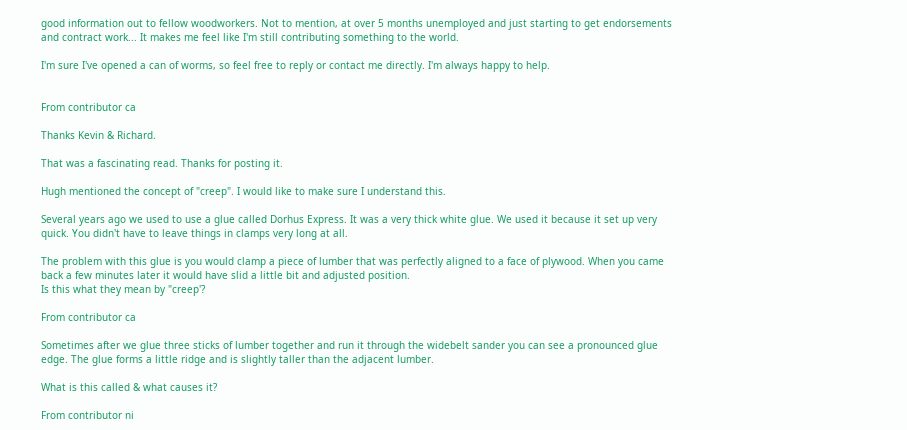good information out to fellow woodworkers. Not to mention, at over 5 months unemployed and just starting to get endorsements and contract work... It makes me feel like I'm still contributing something to the world.

I'm sure I've opened a can of worms, so feel free to reply or contact me directly. I'm always happy to help.


From contributor ca

Thanks Kevin & Richard.

That was a fascinating read. Thanks for posting it.

Hugh mentioned the concept of "creep". I would like to make sure I understand this.

Several years ago we used to use a glue called Dorhus Express. It was a very thick white glue. We used it because it set up very quick. You didn't have to leave things in clamps very long at all.

The problem with this glue is you would clamp a piece of lumber that was perfectly aligned to a face of plywood. When you came back a few minutes later it would have slid a little bit and adjusted position.
Is this what they mean by "creep'?

From contributor ca

Sometimes after we glue three sticks of lumber together and run it through the widebelt sander you can see a pronounced glue edge. The glue forms a little ridge and is slightly taller than the adjacent lumber.

What is this called & what causes it?

From contributor ni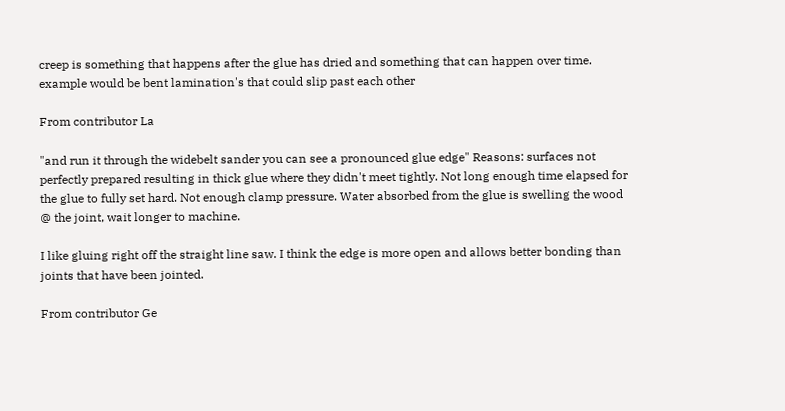creep is something that happens after the glue has dried and something that can happen over time.
example would be bent lamination's that could slip past each other

From contributor La

"and run it through the widebelt sander you can see a pronounced glue edge" Reasons: surfaces not perfectly prepared resulting in thick glue where they didn't meet tightly. Not long enough time elapsed for the glue to fully set hard. Not enough clamp pressure. Water absorbed from the glue is swelling the wood @ the joint, wait longer to machine.

I like gluing right off the straight line saw. I think the edge is more open and allows better bonding than joints that have been jointed.

From contributor Ge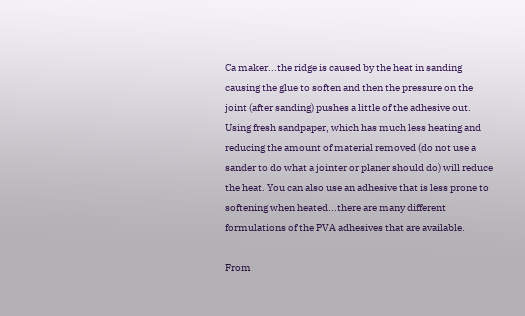Ca maker...the ridge is caused by the heat in sanding causing the glue to soften and then the pressure on the joint (after sanding) pushes a little of the adhesive out. Using fresh sandpaper, which has much less heating and reducing the amount of material removed (do not use a sander to do what a jointer or planer should do) will reduce the heat. You can also use an adhesive that is less prone to softening when heated...there are many different formulations of the PVA adhesives that are available.

From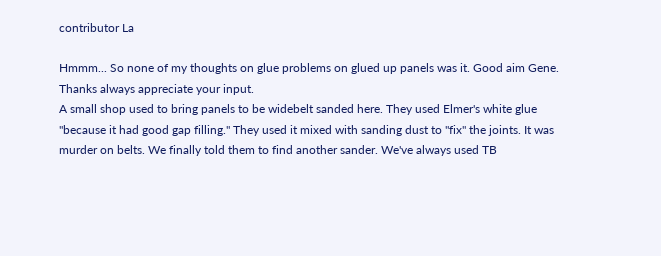contributor La

Hmmm... So none of my thoughts on glue problems on glued up panels was it. Good aim Gene. Thanks always appreciate your input.
A small shop used to bring panels to be widebelt sanded here. They used Elmer's white glue "because it had good gap filling." They used it mixed with sanding dust to "fix" the joints. It was murder on belts. We finally told them to find another sander. We've always used TB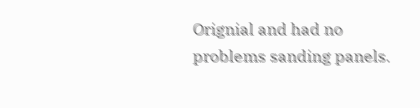Orignial and had no problems sanding panels.